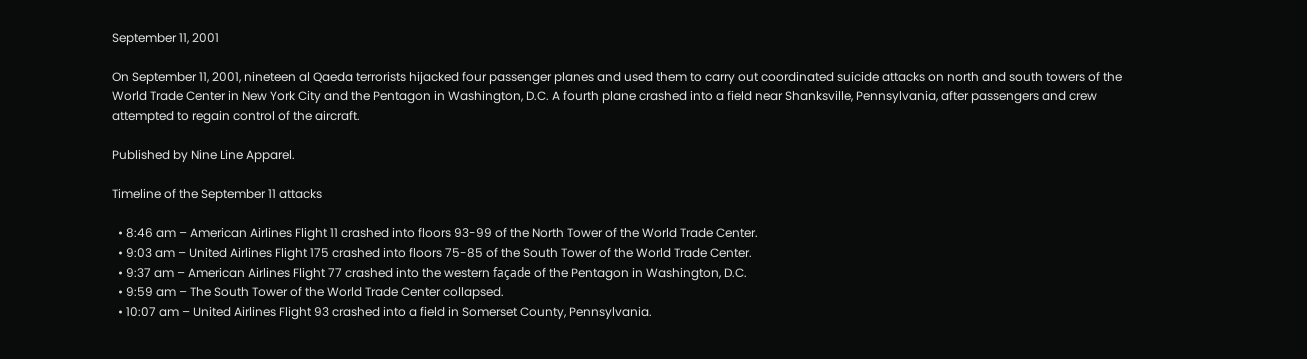September 11, 2001

On September 11, 2001, nineteen al Qaeda terrorists hijacked four passenger planes and used them to carry out coordinated suicide attacks on north and south towers of the World Trade Center in New York City and the Pentagon in Washington, D.C. A fourth plane crashed into a field near Shanksville, Pennsylvania, after passengers and crew attempted to regain control of the aircraft.

Published by Nine Line Apparel.

Timeline of the September 11 attacks

  • 8:46 am – American Airlines Flight 11 crashed into floors 93-99 of the North Tower of the World Trade Center.
  • 9:03 am – United Airlines Flight 175 crashed into floors 75-85 of the South Tower of the World Trade Center.
  • 9:37 am – American Airlines Flight 77 crashed into the western façade of the Pentagon in Washington, D.C.
  • 9:59 am – The South Tower of the World Trade Center collapsed.
  • 10:07 am – United Airlines Flight 93 crashed into a field in Somerset County, Pennsylvania.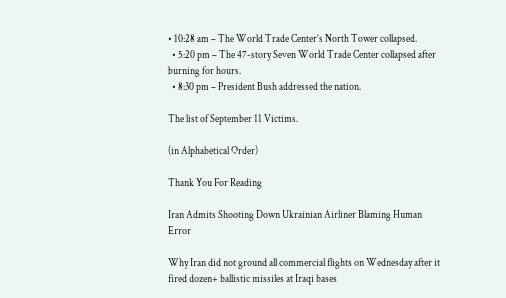• 10:28 am – The World Trade Center’s North Tower collapsed.
  • 5:20 pm – The 47-story Seven World Trade Center collapsed after burning for hours.
  • 8:30 pm – President Bush addressed the nation.

The list of September 11 Victims.

(in Alphabetical Order)

Thank You For Reading

Iran Admits Shooting Down Ukrainian Airliner Blaming Human Error

Why Iran did not ground all commercial flights on Wednesday after it fired dozen+ ballistic missiles at Iraqi bases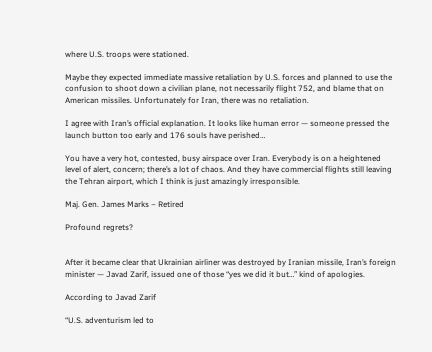where U.S. troops were stationed.

Maybe they expected immediate massive retaliation by U.S. forces and planned to use the confusion to shoot down a civilian plane, not necessarily flight 752, and blame that on American missiles. Unfortunately for Iran, there was no retaliation.

I agree with Iran’s official explanation. It looks like human error — someone pressed the launch button too early and 176 souls have perished…

You have a very hot, contested, busy airspace over Iran. Everybody is on a heightened level of alert, concern; there’s a lot of chaos. And they have commercial flights still leaving the Tehran airport, which I think is just amazingly irresponsible.

Maj. Gen. James Marks – Retired

Profound regrets?


After it became clear that Ukrainian airliner was destroyed by Iranian missile, Iran’s foreign minister — Javad Zarif, issued one of those “yes we did it but…” kind of apologies.

According to Javad Zarif

“U.S. adventurism led to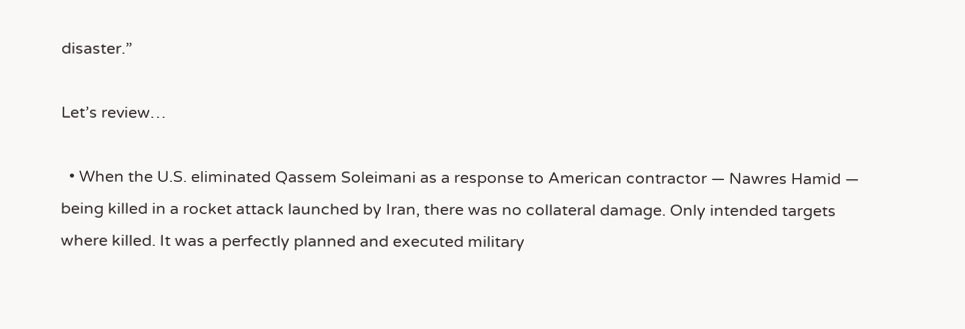disaster.”

Let’s review…

  • When the U.S. eliminated Qassem Soleimani as a response to American contractor — Nawres Hamid — being killed in a rocket attack launched by Iran, there was no collateral damage. Only intended targets where killed. It was a perfectly planned and executed military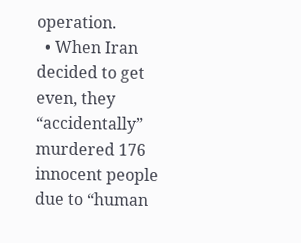operation.
  • When Iran decided to get even, they “accidentally” murdered 176 innocent people due to “human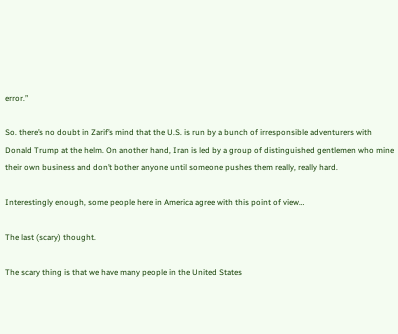error.”

So. there’s no doubt in Zarif’s mind that the U.S. is run by a bunch of irresponsible adventurers with Donald Trump at the helm. On another hand, Iran is led by a group of distinguished gentlemen who mine their own business and don’t bother anyone until someone pushes them really, really hard.

Interestingly enough, some people here in America agree with this point of view…

The last (scary) thought.

The scary thing is that we have many people in the United States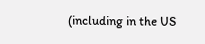(including in the US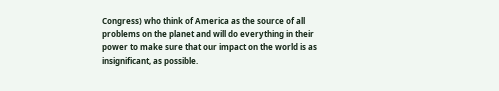Congress) who think of America as the source of all problems on the planet and will do everything in their power to make sure that our impact on the world is as insignificant, as possible.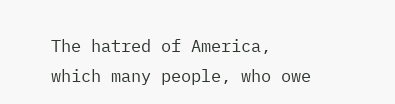The hatred of America, which many people, who owe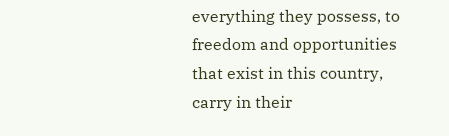everything they possess, to freedom and opportunities that exist in this country, carry in their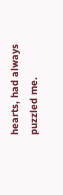hearts, had always puzzled me.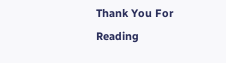Thank You For Reading